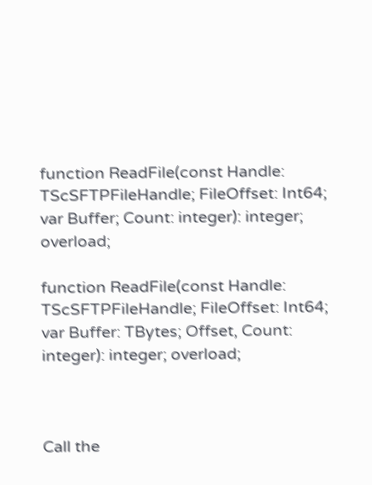function ReadFile(const Handle: TScSFTPFileHandle; FileOffset: Int64; var Buffer; Count: integer): integer; overload;

function ReadFile(const Handle: TScSFTPFileHandle; FileOffset: Int64; var Buffer: TBytes; Offset, Count: integer): integer; overload;



Call the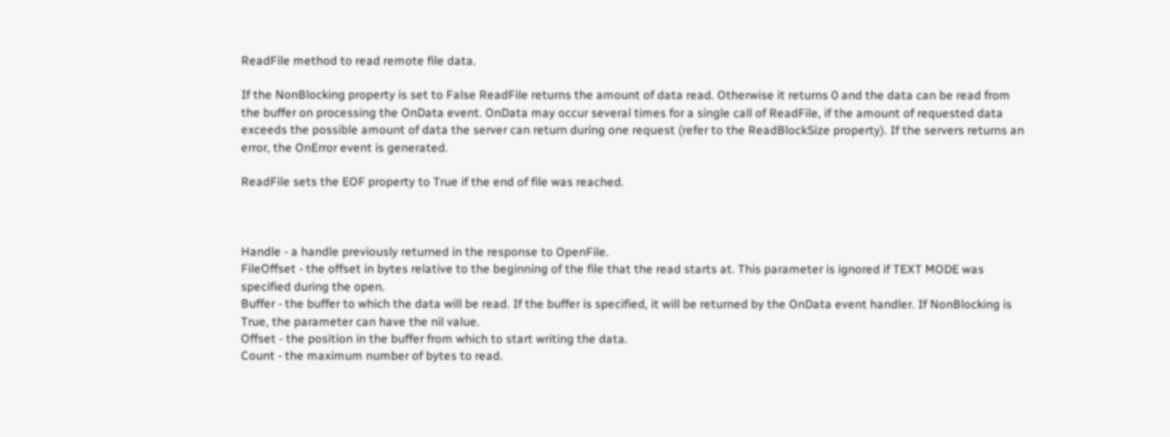ReadFile method to read remote file data.

If the NonBlocking property is set to False ReadFile returns the amount of data read. Otherwise it returns 0 and the data can be read from the buffer on processing the OnData event. OnData may occur several times for a single call of ReadFile, if the amount of requested data exceeds the possible amount of data the server can return during one request (refer to the ReadBlockSize property). If the servers returns an error, the OnError event is generated.

ReadFile sets the EOF property to True if the end of file was reached.



Handle - a handle previously returned in the response to OpenFile.
FileOffset - the offset in bytes relative to the beginning of the file that the read starts at. This parameter is ignored if TEXT MODE was specified during the open.
Buffer - the buffer to which the data will be read. If the buffer is specified, it will be returned by the OnData event handler. If NonBlocking is True, the parameter can have the nil value.
Offset - the position in the buffer from which to start writing the data.
Count - the maximum number of bytes to read.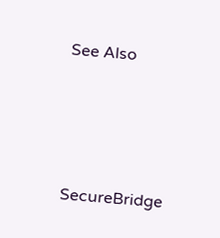See Also






SecureBridge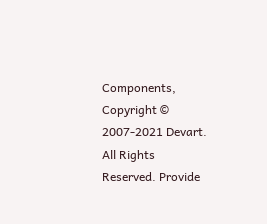Components, Copyright © 2007-2021 Devart. All Rights Reserved. Provide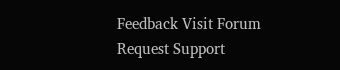Feedback Visit Forum Request Support